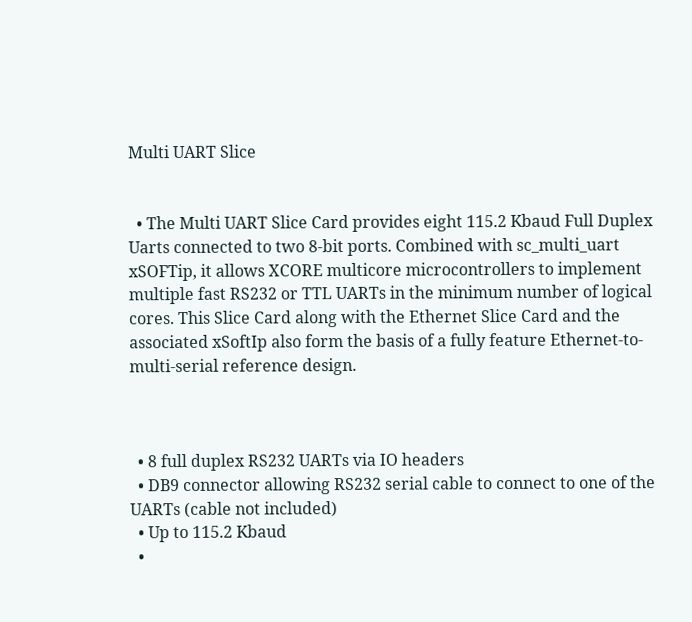Multi UART Slice


  • The Multi UART Slice Card provides eight 115.2 Kbaud Full Duplex Uarts connected to two 8-bit ports. Combined with sc_multi_uart xSOFTip, it allows XCORE multicore microcontrollers to implement multiple fast RS232 or TTL UARTs in the minimum number of logical cores. This Slice Card along with the Ethernet Slice Card and the associated xSoftIp also form the basis of a fully feature Ethernet-to-multi-serial reference design.



  • 8 full duplex RS232 UARTs via IO headers
  • DB9 connector allowing RS232 serial cable to connect to one of the UARTs (cable not included)
  • Up to 115.2 Kbaud
  •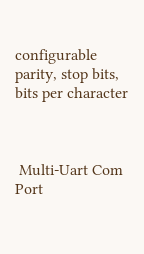configurable parity, stop bits, bits per character



 Multi-Uart Com Port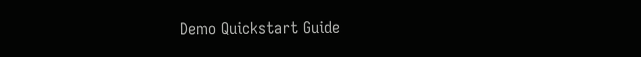Demo Quickstart Guide